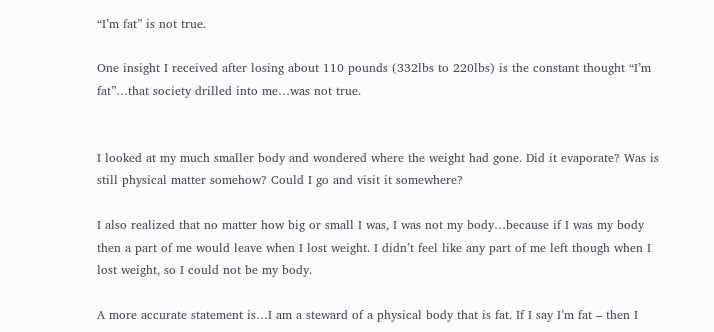“I’m fat” is not true.

One insight I received after losing about 110 pounds (332lbs to 220lbs) is the constant thought “I’m fat”…that society drilled into me…was not true.


I looked at my much smaller body and wondered where the weight had gone. Did it evaporate? Was is still physical matter somehow? Could I go and visit it somewhere?

I also realized that no matter how big or small I was, I was not my body…because if I was my body then a part of me would leave when I lost weight. I didn’t feel like any part of me left though when I lost weight, so I could not be my body.

A more accurate statement is…I am a steward of a physical body that is fat. If I say I’m fat – then I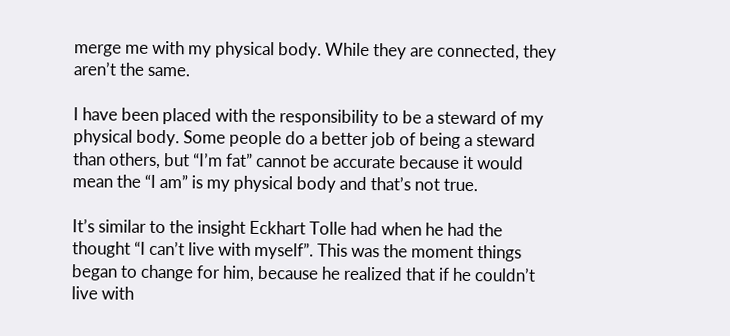merge me with my physical body. While they are connected, they aren’t the same.

I have been placed with the responsibility to be a steward of my physical body. Some people do a better job of being a steward than others, but “I’m fat” cannot be accurate because it would mean the “I am” is my physical body and that’s not true.

It’s similar to the insight Eckhart Tolle had when he had the thought “I can’t live with myself”. This was the moment things began to change for him, because he realized that if he couldn’t live with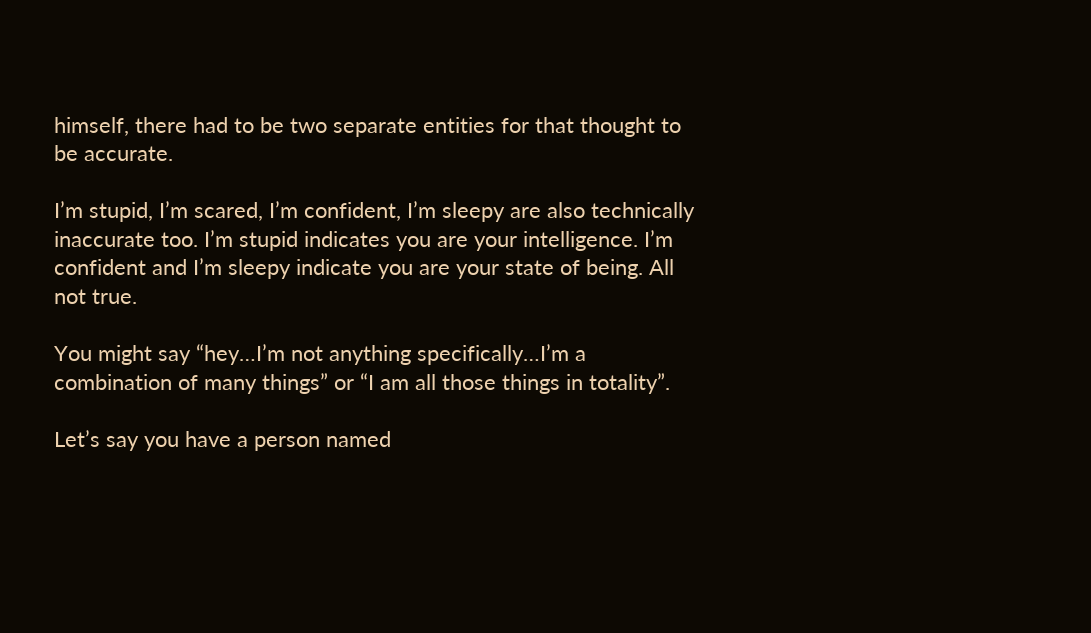himself, there had to be two separate entities for that thought to be accurate.

I’m stupid, I’m scared, I’m confident, I’m sleepy are also technically inaccurate too. I’m stupid indicates you are your intelligence. I’m confident and I’m sleepy indicate you are your state of being. All not true.

You might say “hey…I’m not anything specifically…I’m a combination of many things” or “I am all those things in totality”.

Let’s say you have a person named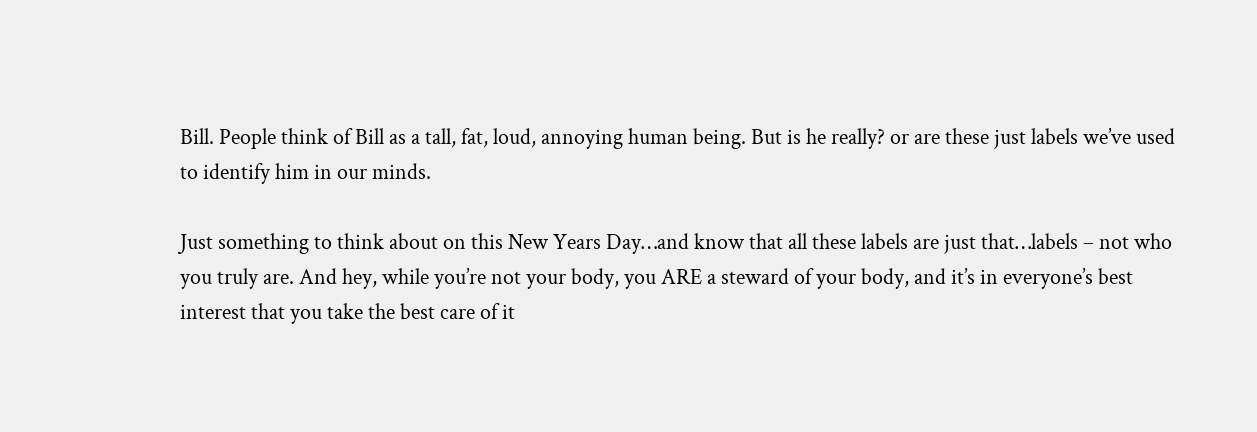Bill. People think of Bill as a tall, fat, loud, annoying human being. But is he really? or are these just labels we’ve used to identify him in our minds.

Just something to think about on this New Years Day…and know that all these labels are just that…labels – not who you truly are. And hey, while you’re not your body, you ARE a steward of your body, and it’s in everyone’s best interest that you take the best care of it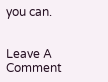you can.


Leave A Comment